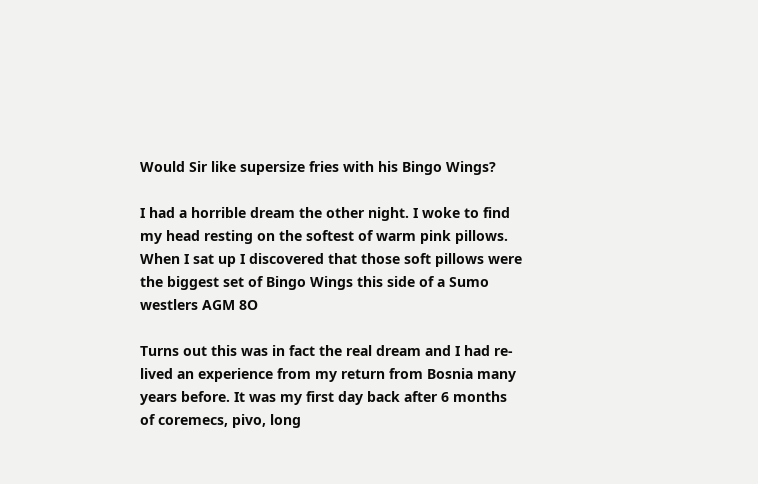Would Sir like supersize fries with his Bingo Wings?

I had a horrible dream the other night. I woke to find my head resting on the softest of warm pink pillows. When I sat up I discovered that those soft pillows were the biggest set of Bingo Wings this side of a Sumo westlers AGM 8O

Turns out this was in fact the real dream and I had re-lived an experience from my return from Bosnia many years before. It was my first day back after 6 months of coremecs, pivo, long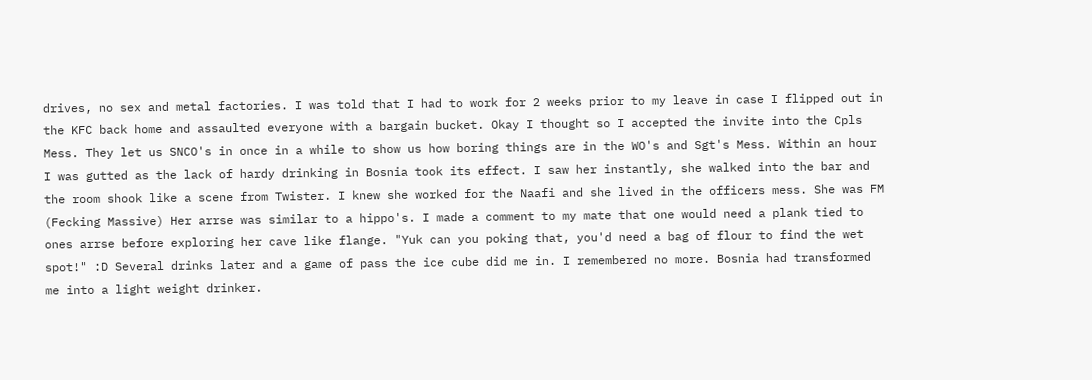drives, no sex and metal factories. I was told that I had to work for 2 weeks prior to my leave in case I flipped out in the KFC back home and assaulted everyone with a bargain bucket. Okay I thought so I accepted the invite into the Cpls Mess. They let us SNCO's in once in a while to show us how boring things are in the WO's and Sgt's Mess. Within an hour I was gutted as the lack of hardy drinking in Bosnia took its effect. I saw her instantly, she walked into the bar and the room shook like a scene from Twister. I knew she worked for the Naafi and she lived in the officers mess. She was FM (Fecking Massive) Her arrse was similar to a hippo's. I made a comment to my mate that one would need a plank tied to ones arrse before exploring her cave like flange. "Yuk can you poking that, you'd need a bag of flour to find the wet spot!" :D Several drinks later and a game of pass the ice cube did me in. I remembered no more. Bosnia had transformed me into a light weight drinker.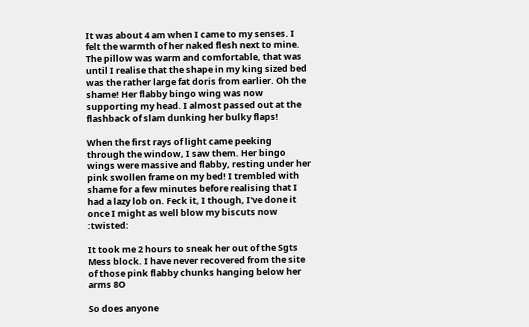It was about 4 am when I came to my senses. I felt the warmth of her naked flesh next to mine. The pillow was warm and comfortable, that was until I realise that the shape in my king sized bed was the rather large fat doris from earlier. Oh the shame! Her flabby bingo wing was now supporting my head. I almost passed out at the flashback of slam dunking her bulky flaps!

When the first rays of light came peeking through the window, I saw them. Her bingo wings were massive and flabby, resting under her pink swollen frame on my bed! I trembled with shame for a few minutes before realising that I had a lazy lob on. Feck it, I though, I've done it once I might as well blow my biscuts now :twisted:

It took me 2 hours to sneak her out of the Sgts Mess block. I have never recovered from the site of those pink flabby chunks hanging below her arms 8O

So does anyone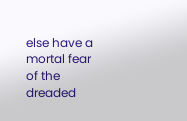else have a mortal fear of the dreaded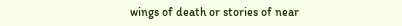wings of death or stories of near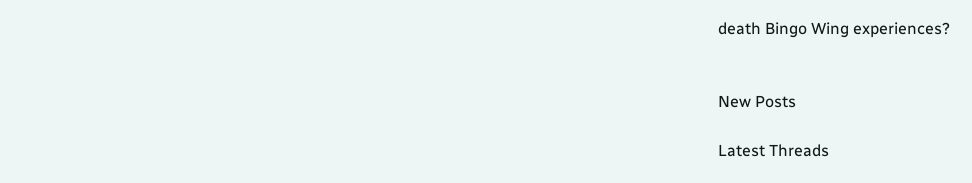death Bingo Wing experiences?


New Posts

Latest Threads